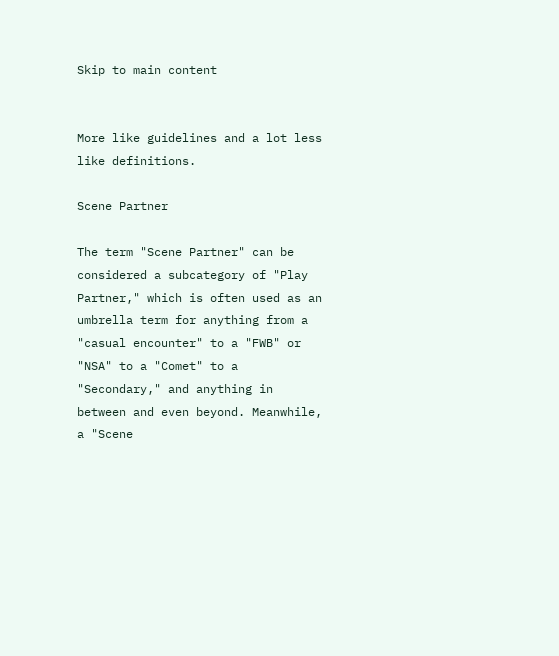Skip to main content


More like guidelines and a lot less like definitions.

Scene Partner

The term "Scene Partner" can be considered a subcategory of "Play Partner," which is often used as an umbrella term for anything from a "casual encounter" to a "FWB" or "NSA" to a "Comet" to a "Secondary," and anything in between and even beyond. Meanwhile, a "Scene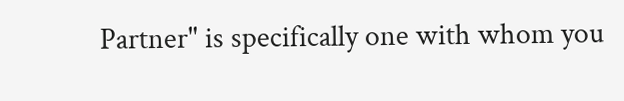Partner" is specifically one with whom you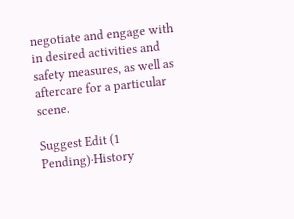negotiate and engage with in desired activities and safety measures, as well as aftercare for a particular scene.

Suggest Edit (1 Pending)·History